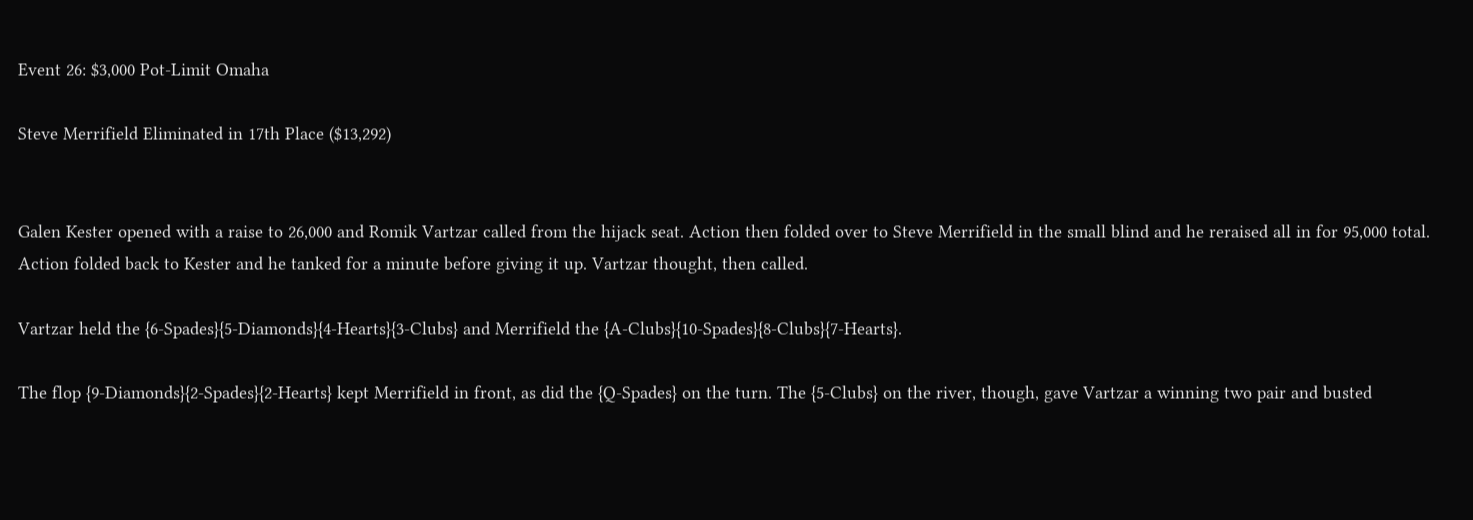Event 26: $3,000 Pot-Limit Omaha

Steve Merrifield Eliminated in 17th Place ($13,292)


Galen Kester opened with a raise to 26,000 and Romik Vartzar called from the hijack seat. Action then folded over to Steve Merrifield in the small blind and he reraised all in for 95,000 total. Action folded back to Kester and he tanked for a minute before giving it up. Vartzar thought, then called.

Vartzar held the {6-Spades}{5-Diamonds}{4-Hearts}{3-Clubs} and Merrifield the {A-Clubs}{10-Spades}{8-Clubs}{7-Hearts}.

The flop {9-Diamonds}{2-Spades}{2-Hearts} kept Merrifield in front, as did the {Q-Spades} on the turn. The {5-Clubs} on the river, though, gave Vartzar a winning two pair and busted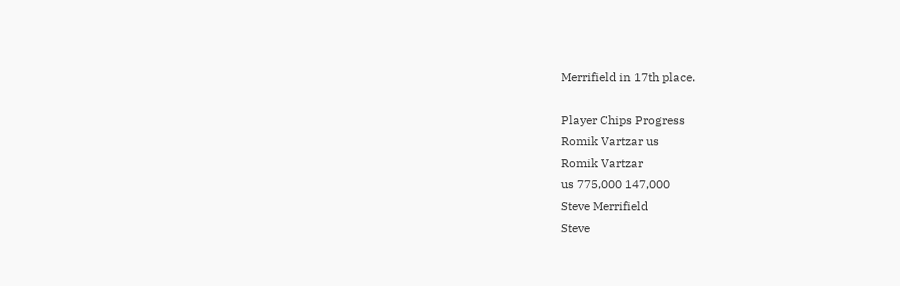Merrifield in 17th place.

Player Chips Progress
Romik Vartzar us
Romik Vartzar
us 775,000 147,000
Steve Merrifield
Steve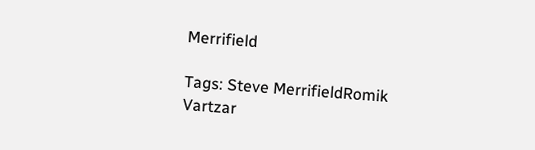Merrifield

Tags: Steve MerrifieldRomik Vartzar